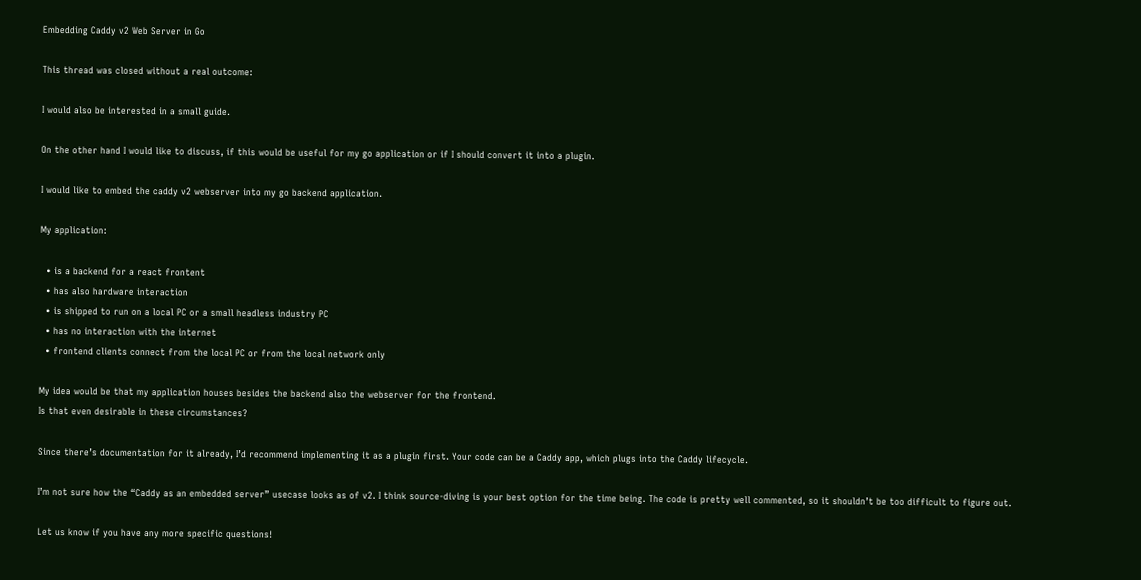Embedding Caddy v2 Web Server in Go

This thread was closed without a real outcome:

I would also be interested in a small guide.

On the other hand I would like to discuss, if this would be useful for my go application or if I should convert it into a plugin.

I would like to embed the caddy v2 webserver into my go backend application.

My application:

  • is a backend for a react frontent
  • has also hardware interaction
  • is shipped to run on a local PC or a small headless industry PC
  • has no interaction with the internet
  • frontend clients connect from the local PC or from the local network only

My idea would be that my application houses besides the backend also the webserver for the frontend.
Is that even desirable in these circumstances?

Since there’s documentation for it already, I’d recommend implementing it as a plugin first. Your code can be a Caddy app, which plugs into the Caddy lifecycle.

I’m not sure how the “Caddy as an embedded server” usecase looks as of v2. I think source-diving is your best option for the time being. The code is pretty well commented, so it shouldn’t be too difficult to figure out.

Let us know if you have any more specific questions!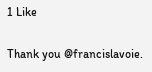1 Like

Thank you @francislavoie.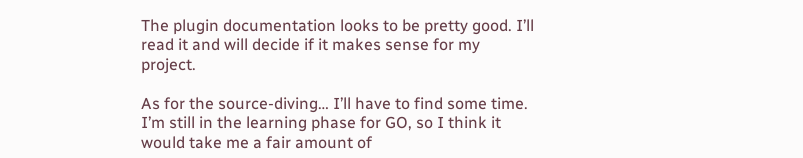The plugin documentation looks to be pretty good. I’ll read it and will decide if it makes sense for my project.

As for the source-diving… I’ll have to find some time. I’m still in the learning phase for GO, so I think it would take me a fair amount of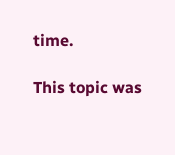time.

This topic was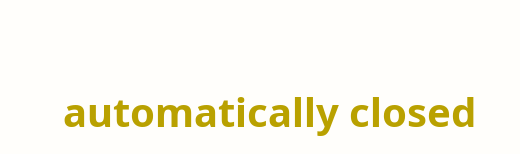automatically closed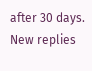after 30 days. New replies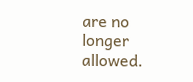are no longer allowed.